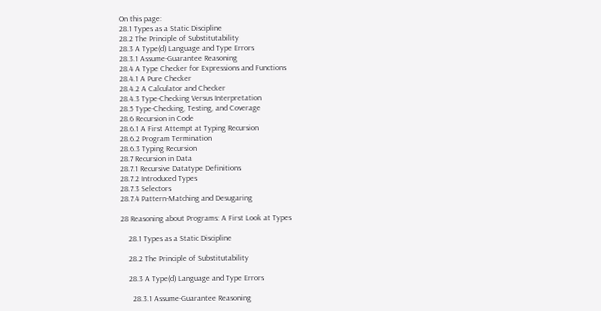On this page:
28.1 Types as a Static Discipline
28.2 The Principle of Substitutability
28.3 A Type(d) Language and Type Errors
28.3.1 Assume-Guarantee Reasoning
28.4 A Type Checker for Expressions and Functions
28.4.1 A Pure Checker
28.4.2 A Calculator and Checker
28.4.3 Type-Checking Versus Interpretation
28.5 Type-Checking, Testing, and Coverage
28.6 Recursion in Code
28.6.1 A First Attempt at Typing Recursion
28.6.2 Program Termination
28.6.3 Typing Recursion
28.7 Recursion in Data
28.7.1 Recursive Datatype Definitions
28.7.2 Introduced Types
28.7.3 Selectors
28.7.4 Pattern-Matching and Desugaring

28 Reasoning about Programs: A First Look at Types

    28.1 Types as a Static Discipline

    28.2 The Principle of Substitutability

    28.3 A Type(d) Language and Type Errors

      28.3.1 Assume-Guarantee Reasoning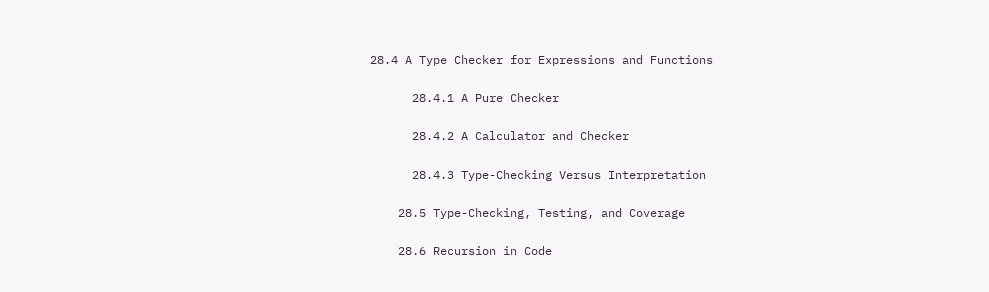28.4 A Type Checker for Expressions and Functions

      28.4.1 A Pure Checker

      28.4.2 A Calculator and Checker

      28.4.3 Type-Checking Versus Interpretation

    28.5 Type-Checking, Testing, and Coverage

    28.6 Recursion in Code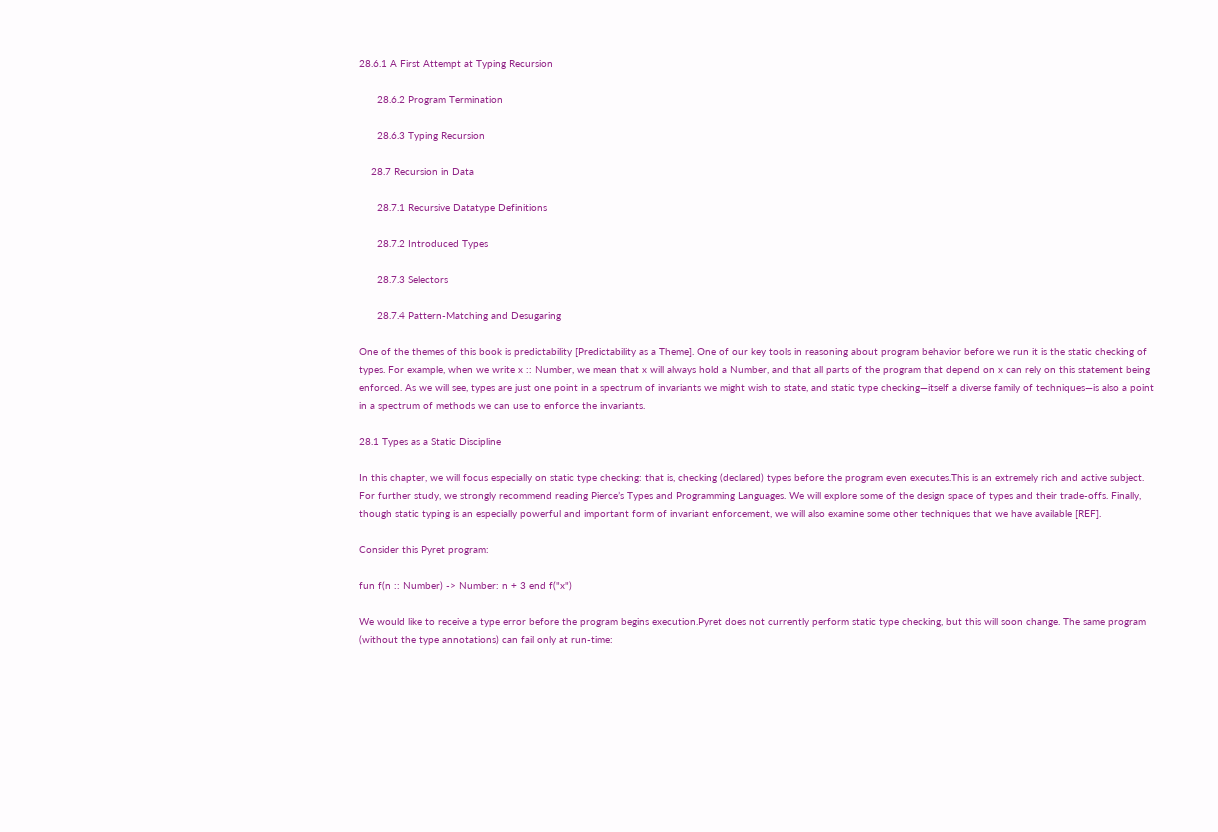28.6.1 A First Attempt at Typing Recursion

      28.6.2 Program Termination

      28.6.3 Typing Recursion

    28.7 Recursion in Data

      28.7.1 Recursive Datatype Definitions

      28.7.2 Introduced Types

      28.7.3 Selectors

      28.7.4 Pattern-Matching and Desugaring

One of the themes of this book is predictability [Predictability as a Theme]. One of our key tools in reasoning about program behavior before we run it is the static checking of types. For example, when we write x :: Number, we mean that x will always hold a Number, and that all parts of the program that depend on x can rely on this statement being enforced. As we will see, types are just one point in a spectrum of invariants we might wish to state, and static type checking—itself a diverse family of techniques—is also a point in a spectrum of methods we can use to enforce the invariants.

28.1 Types as a Static Discipline

In this chapter, we will focus especially on static type checking: that is, checking (declared) types before the program even executes.This is an extremely rich and active subject. For further study, we strongly recommend reading Pierce’s Types and Programming Languages. We will explore some of the design space of types and their trade-offs. Finally, though static typing is an especially powerful and important form of invariant enforcement, we will also examine some other techniques that we have available [REF].

Consider this Pyret program:

fun f(n :: Number) -> Number: n + 3 end f("x")

We would like to receive a type error before the program begins execution.Pyret does not currently perform static type checking, but this will soon change. The same program (without the type annotations) can fail only at run-time: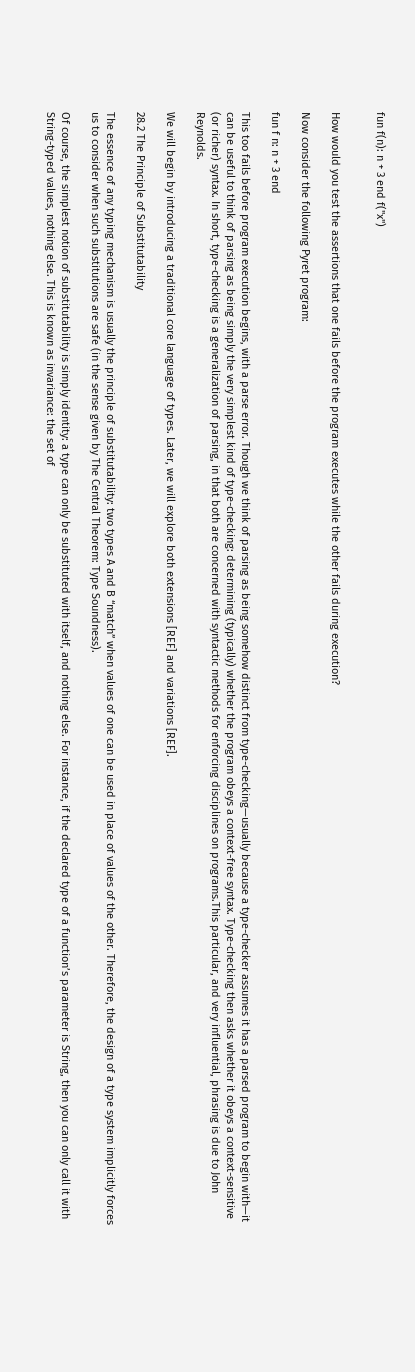fun f(n): n + 3 end f("x")


How would you test the assertions that one fails before the program executes while the other fails during execution?

Now consider the following Pyret program:

fun f n: n + 3 end

This too fails before program execution begins, with a parse error. Though we think of parsing as being somehow distinct from type-checking—usually because a type-checker assumes it has a parsed program to begin with—it can be useful to think of parsing as being simply the very simplest kind of type-checking: determining (typically) whether the program obeys a context-free syntax. Type-checking then asks whether it obeys a context-sensitive (or richer) syntax. In short, type-checking is a generalization of parsing, in that both are concerned with syntactic methods for enforcing disciplines on programs.This particular, and very influential, phrasing is due to John Reynolds.

We will begin by introducing a traditional core language of types. Later, we will explore both extensions [REF] and variations [REF].

28.2 The Principle of Substitutability

The essence of any typing mechanism is usually the principle of substitutability: two types A and B “match” when values of one can be used in place of values of the other. Therefore, the design of a type system implicitly forces us to consider when such substitutions are safe (in the sense given by The Central Theorem: Type Soundness).

Of course, the simplest notion of substitutability is simply identity: a type can only be substituted with itself, and nothing else. For instance, if the declared type of a function’s parameter is String, then you can only call it with String-typed values, nothing else. This is known as invariance: the set of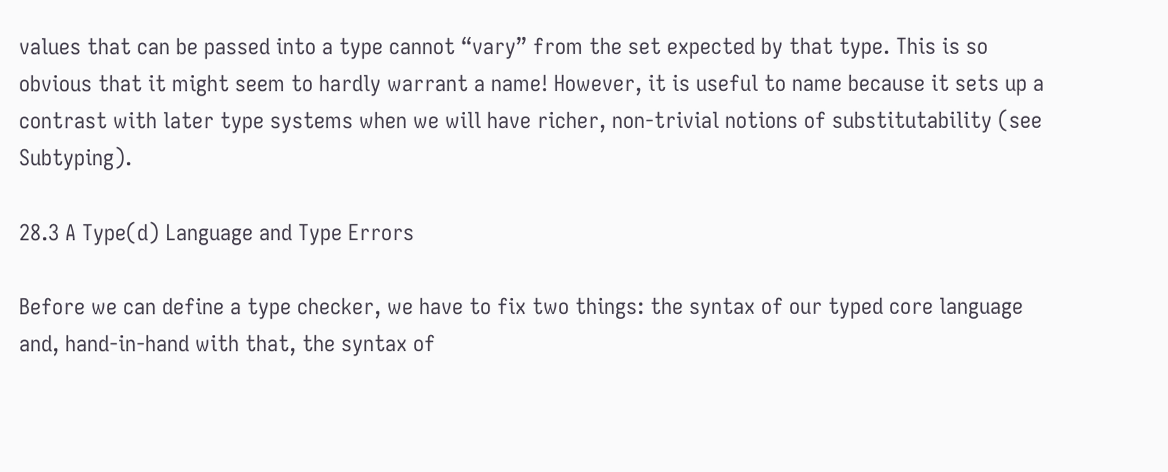values that can be passed into a type cannot “vary” from the set expected by that type. This is so obvious that it might seem to hardly warrant a name! However, it is useful to name because it sets up a contrast with later type systems when we will have richer, non-trivial notions of substitutability (see Subtyping).

28.3 A Type(d) Language and Type Errors

Before we can define a type checker, we have to fix two things: the syntax of our typed core language and, hand-in-hand with that, the syntax of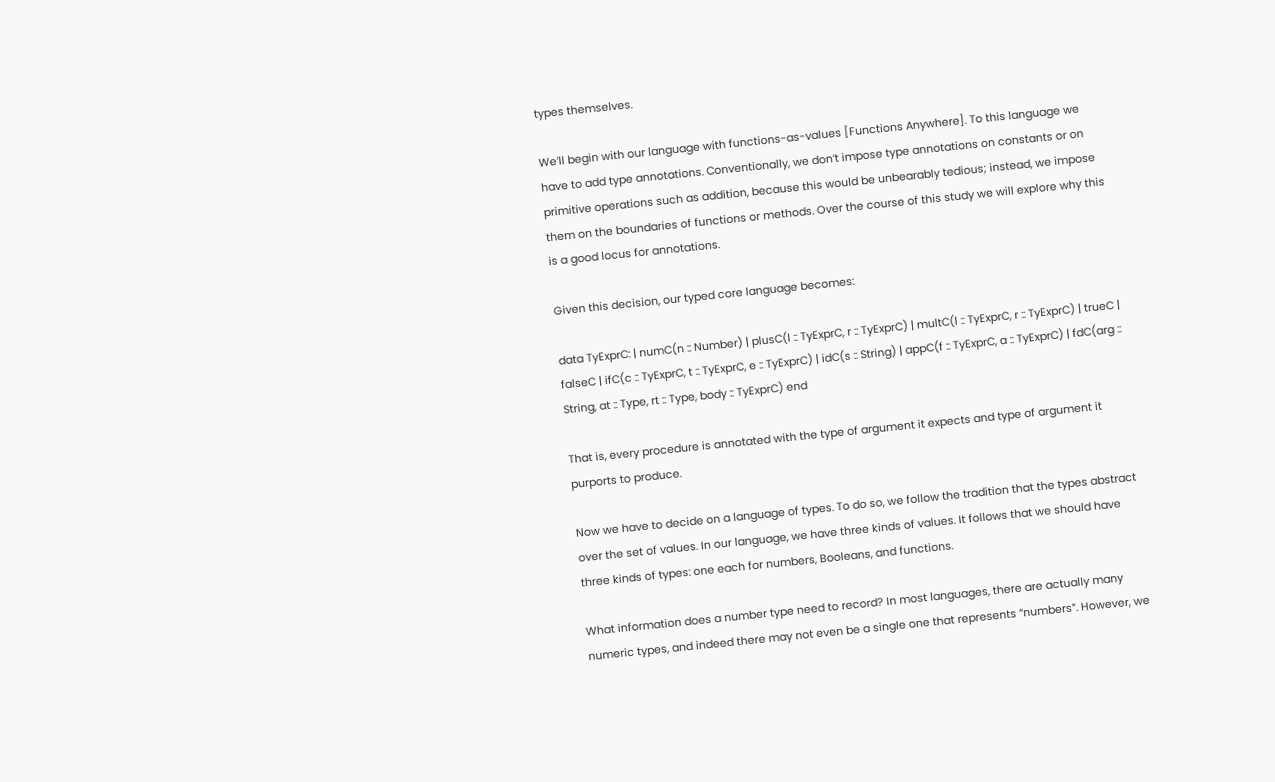types themselves.

We’ll begin with our language with functions-as-values [Functions Anywhere]. To this language we have to add type annotations. Conventionally, we don’t impose type annotations on constants or on primitive operations such as addition, because this would be unbearably tedious; instead, we impose them on the boundaries of functions or methods. Over the course of this study we will explore why this is a good locus for annotations.

Given this decision, our typed core language becomes:

data TyExprC: | numC(n :: Number) | plusC(l :: TyExprC, r :: TyExprC) | multC(l :: TyExprC, r :: TyExprC) | trueC | falseC | ifC(c :: TyExprC, t :: TyExprC, e :: TyExprC) | idC(s :: String) | appC(f :: TyExprC, a :: TyExprC) | fdC(arg :: String, at :: Type, rt :: Type, body :: TyExprC) end

That is, every procedure is annotated with the type of argument it expects and type of argument it purports to produce.

Now we have to decide on a language of types. To do so, we follow the tradition that the types abstract over the set of values. In our language, we have three kinds of values. It follows that we should have three kinds of types: one each for numbers, Booleans, and functions.

What information does a number type need to record? In most languages, there are actually many numeric types, and indeed there may not even be a single one that represents “numbers”. However, we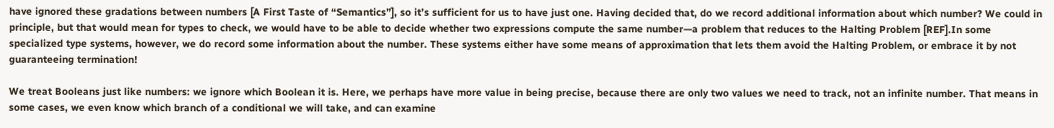have ignored these gradations between numbers [A First Taste of “Semantics”], so it’s sufficient for us to have just one. Having decided that, do we record additional information about which number? We could in principle, but that would mean for types to check, we would have to be able to decide whether two expressions compute the same number—a problem that reduces to the Halting Problem [REF].In some specialized type systems, however, we do record some information about the number. These systems either have some means of approximation that lets them avoid the Halting Problem, or embrace it by not guaranteeing termination!

We treat Booleans just like numbers: we ignore which Boolean it is. Here, we perhaps have more value in being precise, because there are only two values we need to track, not an infinite number. That means in some cases, we even know which branch of a conditional we will take, and can examine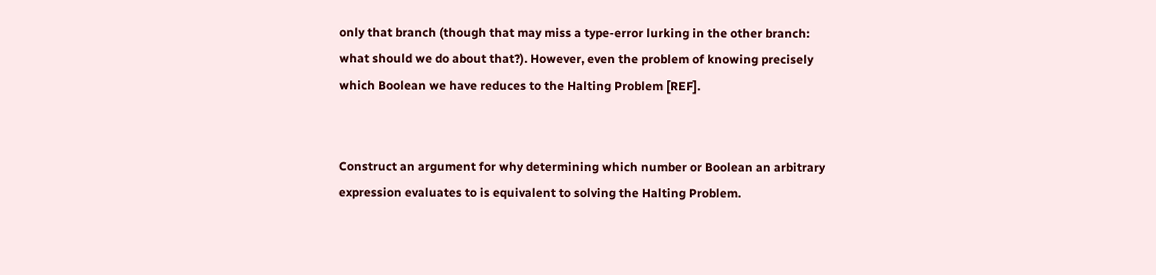only that branch (though that may miss a type-error lurking in the other branch: what should we do about that?). However, even the problem of knowing precisely which Boolean we have reduces to the Halting Problem [REF].


Construct an argument for why determining which number or Boolean an arbitrary expression evaluates to is equivalent to solving the Halting Problem.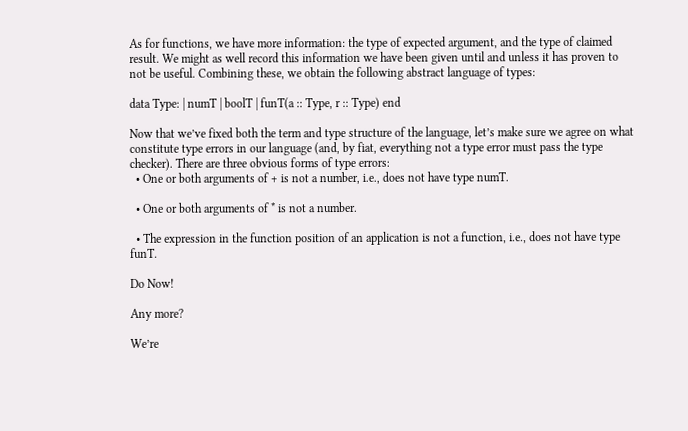As for functions, we have more information: the type of expected argument, and the type of claimed result. We might as well record this information we have been given until and unless it has proven to not be useful. Combining these, we obtain the following abstract language of types:

data Type: | numT | boolT | funT(a :: Type, r :: Type) end

Now that we’ve fixed both the term and type structure of the language, let’s make sure we agree on what constitute type errors in our language (and, by fiat, everything not a type error must pass the type checker). There are three obvious forms of type errors:
  • One or both arguments of + is not a number, i.e., does not have type numT.

  • One or both arguments of * is not a number.

  • The expression in the function position of an application is not a function, i.e., does not have type funT.

Do Now!

Any more?

We’re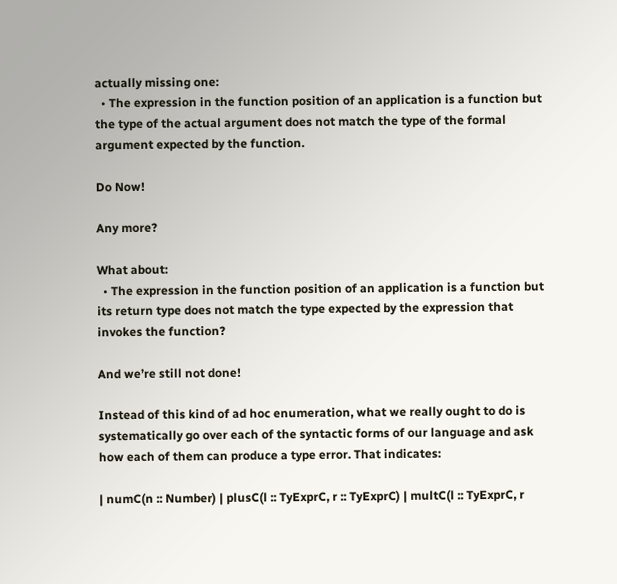actually missing one:
  • The expression in the function position of an application is a function but the type of the actual argument does not match the type of the formal argument expected by the function.

Do Now!

Any more?

What about:
  • The expression in the function position of an application is a function but its return type does not match the type expected by the expression that invokes the function?

And we’re still not done!

Instead of this kind of ad hoc enumeration, what we really ought to do is systematically go over each of the syntactic forms of our language and ask how each of them can produce a type error. That indicates:

| numC(n :: Number) | plusC(l :: TyExprC, r :: TyExprC) | multC(l :: TyExprC, r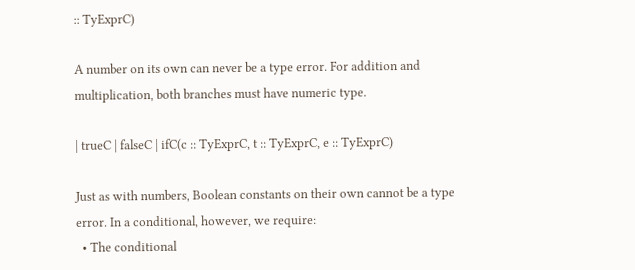:: TyExprC)

A number on its own can never be a type error. For addition and multiplication, both branches must have numeric type.

| trueC | falseC | ifC(c :: TyExprC, t :: TyExprC, e :: TyExprC)

Just as with numbers, Boolean constants on their own cannot be a type error. In a conditional, however, we require:
  • The conditional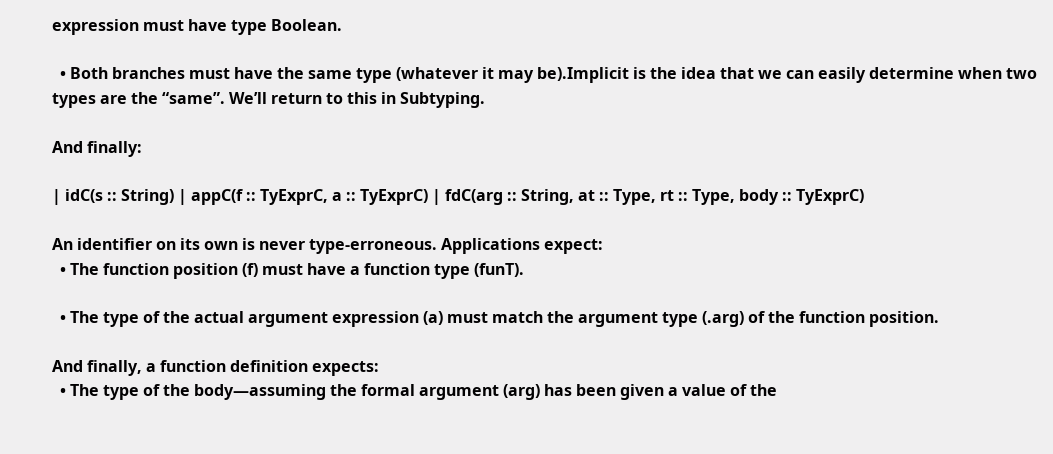expression must have type Boolean.

  • Both branches must have the same type (whatever it may be).Implicit is the idea that we can easily determine when two types are the “same”. We’ll return to this in Subtyping.

And finally:

| idC(s :: String) | appC(f :: TyExprC, a :: TyExprC) | fdC(arg :: String, at :: Type, rt :: Type, body :: TyExprC)

An identifier on its own is never type-erroneous. Applications expect:
  • The function position (f) must have a function type (funT).

  • The type of the actual argument expression (a) must match the argument type (.arg) of the function position.

And finally, a function definition expects:
  • The type of the body—assuming the formal argument (arg) has been given a value of the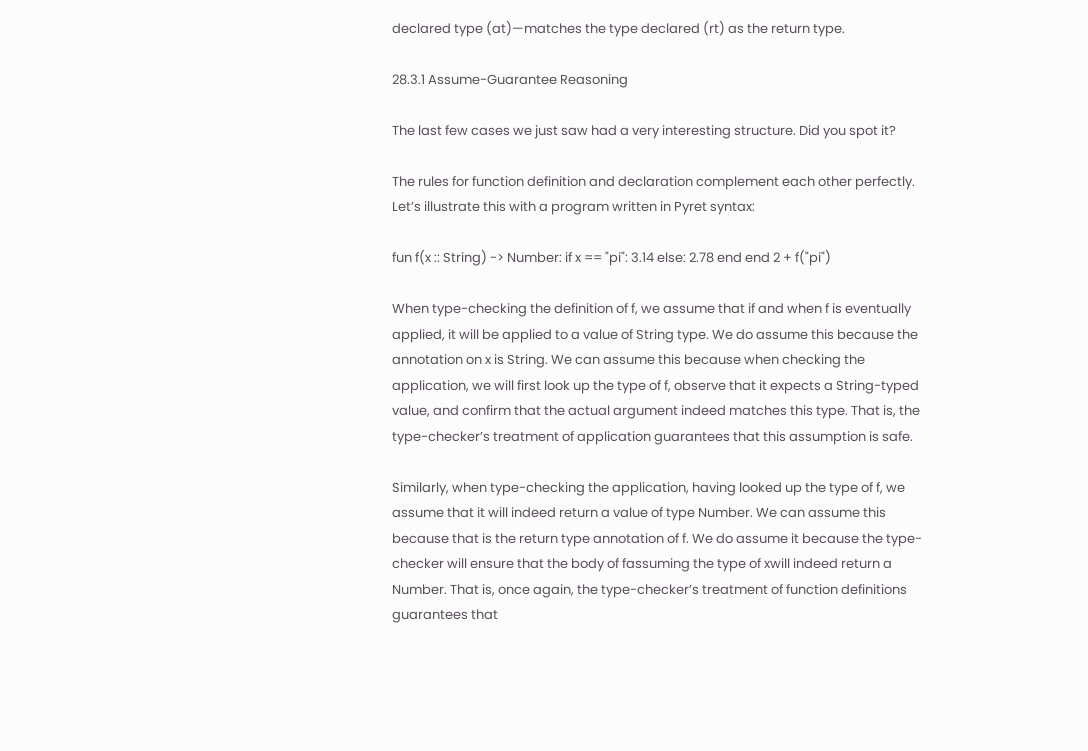declared type (at)—matches the type declared (rt) as the return type.

28.3.1 Assume-Guarantee Reasoning

The last few cases we just saw had a very interesting structure. Did you spot it?

The rules for function definition and declaration complement each other perfectly. Let’s illustrate this with a program written in Pyret syntax:

fun f(x :: String) -> Number: if x == "pi": 3.14 else: 2.78 end end 2 + f("pi")

When type-checking the definition of f, we assume that if and when f is eventually applied, it will be applied to a value of String type. We do assume this because the annotation on x is String. We can assume this because when checking the application, we will first look up the type of f, observe that it expects a String-typed value, and confirm that the actual argument indeed matches this type. That is, the type-checker’s treatment of application guarantees that this assumption is safe.

Similarly, when type-checking the application, having looked up the type of f, we assume that it will indeed return a value of type Number. We can assume this because that is the return type annotation of f. We do assume it because the type-checker will ensure that the body of fassuming the type of xwill indeed return a Number. That is, once again, the type-checker’s treatment of function definitions guarantees that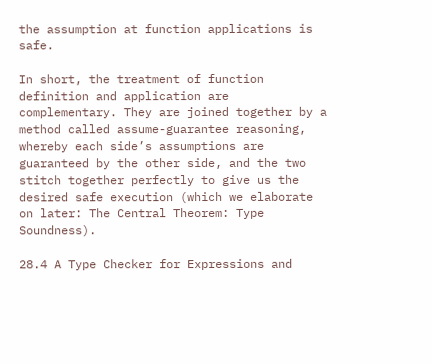the assumption at function applications is safe.

In short, the treatment of function definition and application are complementary. They are joined together by a method called assume-guarantee reasoning, whereby each side’s assumptions are guaranteed by the other side, and the two stitch together perfectly to give us the desired safe execution (which we elaborate on later: The Central Theorem: Type Soundness).

28.4 A Type Checker for Expressions and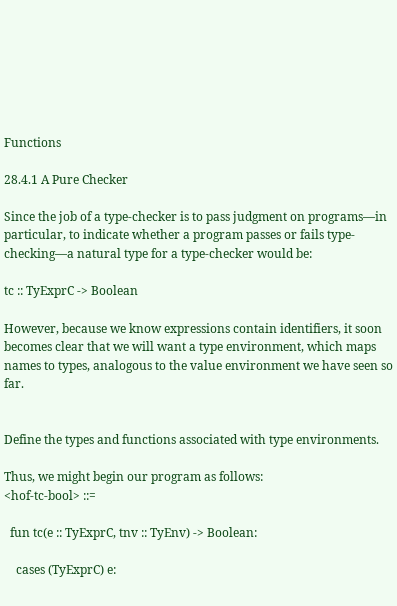Functions

28.4.1 A Pure Checker

Since the job of a type-checker is to pass judgment on programs—in particular, to indicate whether a program passes or fails type-checking—a natural type for a type-checker would be:

tc :: TyExprC -> Boolean

However, because we know expressions contain identifiers, it soon becomes clear that we will want a type environment, which maps names to types, analogous to the value environment we have seen so far.


Define the types and functions associated with type environments.

Thus, we might begin our program as follows:
<hof-tc-bool> ::=

  fun tc(e :: TyExprC, tnv :: TyEnv) -> Boolean:

    cases (TyExprC) e: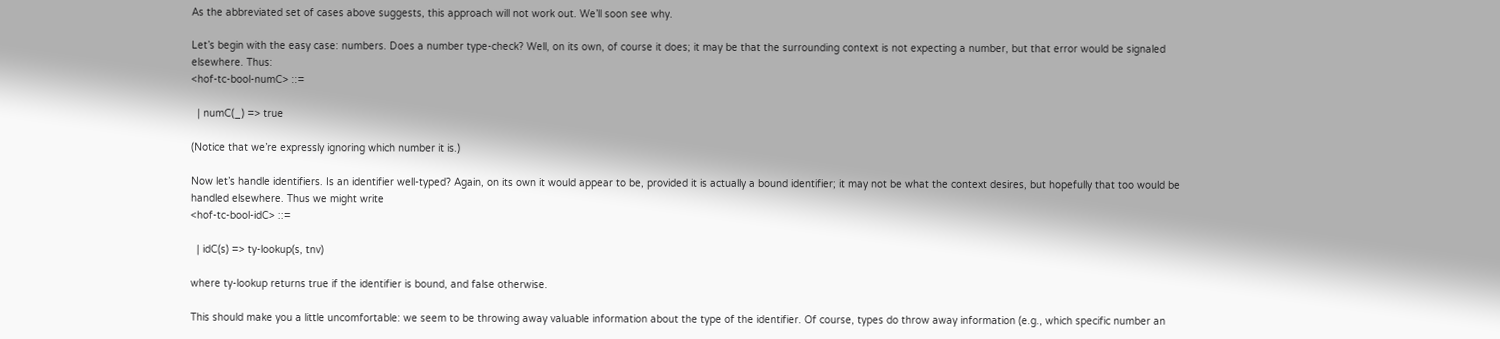As the abbreviated set of cases above suggests, this approach will not work out. We’ll soon see why.

Let’s begin with the easy case: numbers. Does a number type-check? Well, on its own, of course it does; it may be that the surrounding context is not expecting a number, but that error would be signaled elsewhere. Thus:
<hof-tc-bool-numC> ::=

  | numC(_) => true

(Notice that we’re expressly ignoring which number it is.)

Now let’s handle identifiers. Is an identifier well-typed? Again, on its own it would appear to be, provided it is actually a bound identifier; it may not be what the context desires, but hopefully that too would be handled elsewhere. Thus we might write
<hof-tc-bool-idC> ::=

  | idC(s) => ty-lookup(s, tnv)

where ty-lookup returns true if the identifier is bound, and false otherwise.

This should make you a little uncomfortable: we seem to be throwing away valuable information about the type of the identifier. Of course, types do throw away information (e.g., which specific number an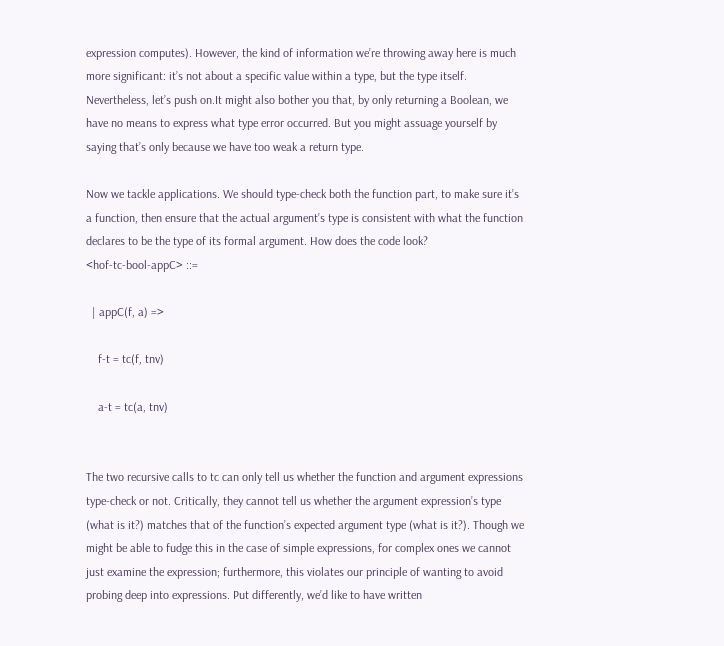expression computes). However, the kind of information we’re throwing away here is much more significant: it’s not about a specific value within a type, but the type itself. Nevertheless, let’s push on.It might also bother you that, by only returning a Boolean, we have no means to express what type error occurred. But you might assuage yourself by saying that’s only because we have too weak a return type.

Now we tackle applications. We should type-check both the function part, to make sure it’s a function, then ensure that the actual argument’s type is consistent with what the function declares to be the type of its formal argument. How does the code look?
<hof-tc-bool-appC> ::=

  | appC(f, a) =>

    f-t = tc(f, tnv)

    a-t = tc(a, tnv)


The two recursive calls to tc can only tell us whether the function and argument expressions type-check or not. Critically, they cannot tell us whether the argument expression’s type (what is it?) matches that of the function’s expected argument type (what is it?). Though we might be able to fudge this in the case of simple expressions, for complex ones we cannot just examine the expression; furthermore, this violates our principle of wanting to avoid probing deep into expressions. Put differently, we’d like to have written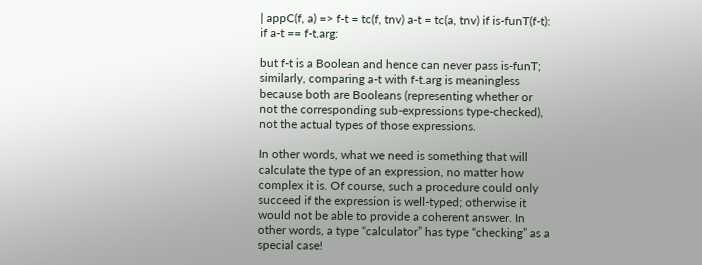| appC(f, a) => f-t = tc(f, tnv) a-t = tc(a, tnv) if is-funT(f-t): if a-t == f-t.arg:

but f-t is a Boolean and hence can never pass is-funT; similarly, comparing a-t with f-t.arg is meaningless because both are Booleans (representing whether or not the corresponding sub-expressions type-checked), not the actual types of those expressions.

In other words, what we need is something that will calculate the type of an expression, no matter how complex it is. Of course, such a procedure could only succeed if the expression is well-typed; otherwise it would not be able to provide a coherent answer. In other words, a type “calculator” has type “checking” as a special case!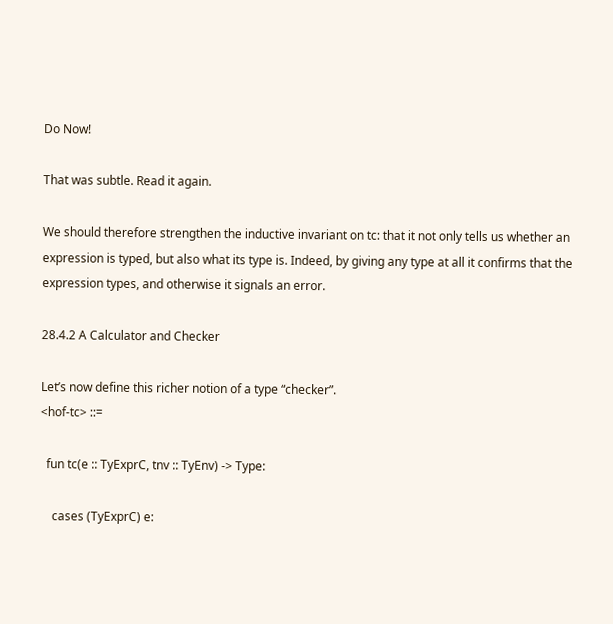Do Now!

That was subtle. Read it again.

We should therefore strengthen the inductive invariant on tc: that it not only tells us whether an expression is typed, but also what its type is. Indeed, by giving any type at all it confirms that the expression types, and otherwise it signals an error.

28.4.2 A Calculator and Checker

Let’s now define this richer notion of a type “checker”.
<hof-tc> ::=

  fun tc(e :: TyExprC, tnv :: TyEnv) -> Type:

    cases (TyExprC) e: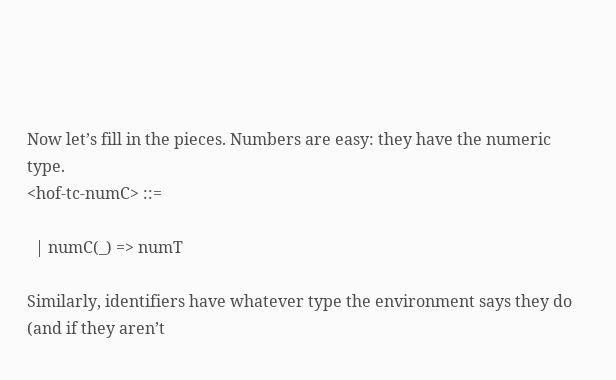Now let’s fill in the pieces. Numbers are easy: they have the numeric type.
<hof-tc-numC> ::=

  | numC(_) => numT

Similarly, identifiers have whatever type the environment says they do (and if they aren’t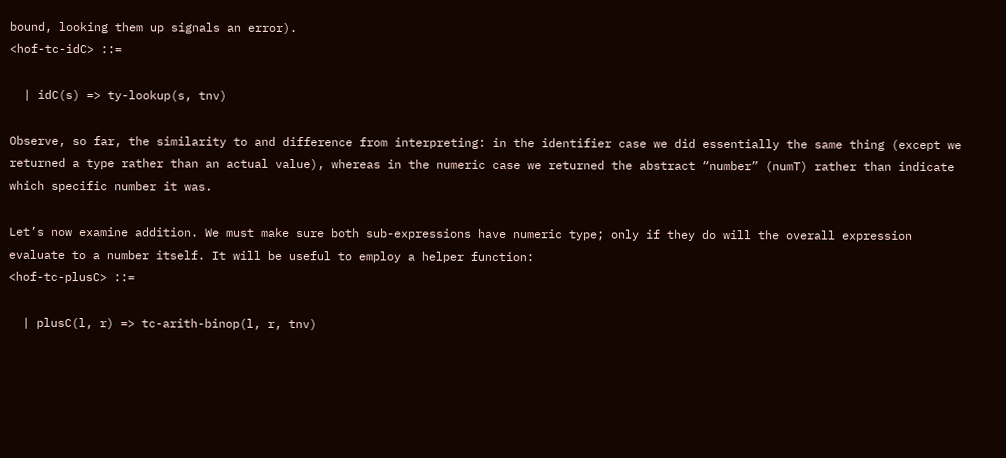bound, looking them up signals an error).
<hof-tc-idC> ::=

  | idC(s) => ty-lookup(s, tnv)

Observe, so far, the similarity to and difference from interpreting: in the identifier case we did essentially the same thing (except we returned a type rather than an actual value), whereas in the numeric case we returned the abstract “number” (numT) rather than indicate which specific number it was.

Let’s now examine addition. We must make sure both sub-expressions have numeric type; only if they do will the overall expression evaluate to a number itself. It will be useful to employ a helper function:
<hof-tc-plusC> ::=

  | plusC(l, r) => tc-arith-binop(l, r, tnv)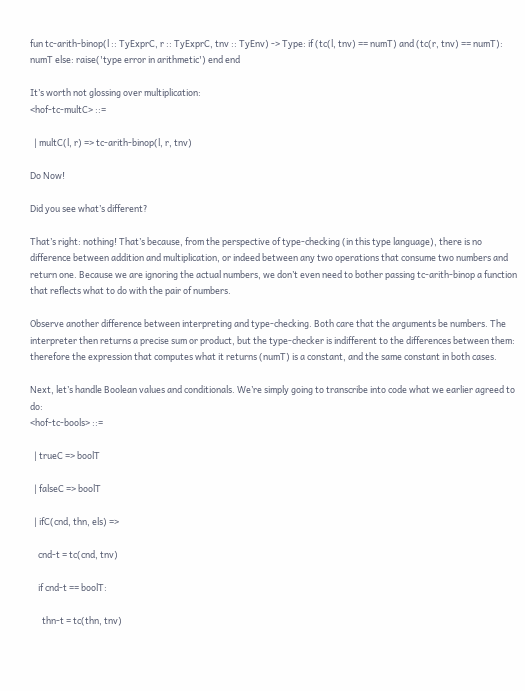fun tc-arith-binop(l :: TyExprC, r :: TyExprC, tnv :: TyEnv) -> Type: if (tc(l, tnv) == numT) and (tc(r, tnv) == numT): numT else: raise('type error in arithmetic') end end

It’s worth not glossing over multiplication:
<hof-tc-multC> ::=

  | multC(l, r) => tc-arith-binop(l, r, tnv)

Do Now!

Did you see what’s different?

That’s right: nothing! That’s because, from the perspective of type-checking (in this type language), there is no difference between addition and multiplication, or indeed between any two operations that consume two numbers and return one. Because we are ignoring the actual numbers, we don’t even need to bother passing tc-arith-binop a function that reflects what to do with the pair of numbers.

Observe another difference between interpreting and type-checking. Both care that the arguments be numbers. The interpreter then returns a precise sum or product, but the type-checker is indifferent to the differences between them: therefore the expression that computes what it returns (numT) is a constant, and the same constant in both cases.

Next, let’s handle Boolean values and conditionals. We’re simply going to transcribe into code what we earlier agreed to do:
<hof-tc-bools> ::=

  | trueC => boolT

  | falseC => boolT

  | ifC(cnd, thn, els) =>

    cnd-t = tc(cnd, tnv)

    if cnd-t == boolT:

      thn-t = tc(thn, tnv)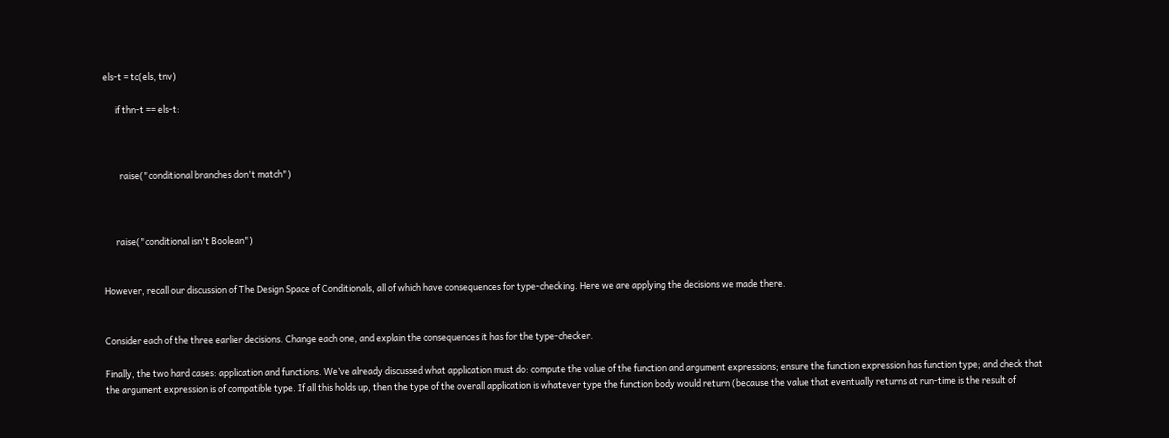els-t = tc(els, tnv)

      if thn-t == els-t:



        raise("conditional branches don't match")



      raise("conditional isn't Boolean")


However, recall our discussion of The Design Space of Conditionals, all of which have consequences for type-checking. Here we are applying the decisions we made there.


Consider each of the three earlier decisions. Change each one, and explain the consequences it has for the type-checker.

Finally, the two hard cases: application and functions. We’ve already discussed what application must do: compute the value of the function and argument expressions; ensure the function expression has function type; and check that the argument expression is of compatible type. If all this holds up, then the type of the overall application is whatever type the function body would return (because the value that eventually returns at run-time is the result of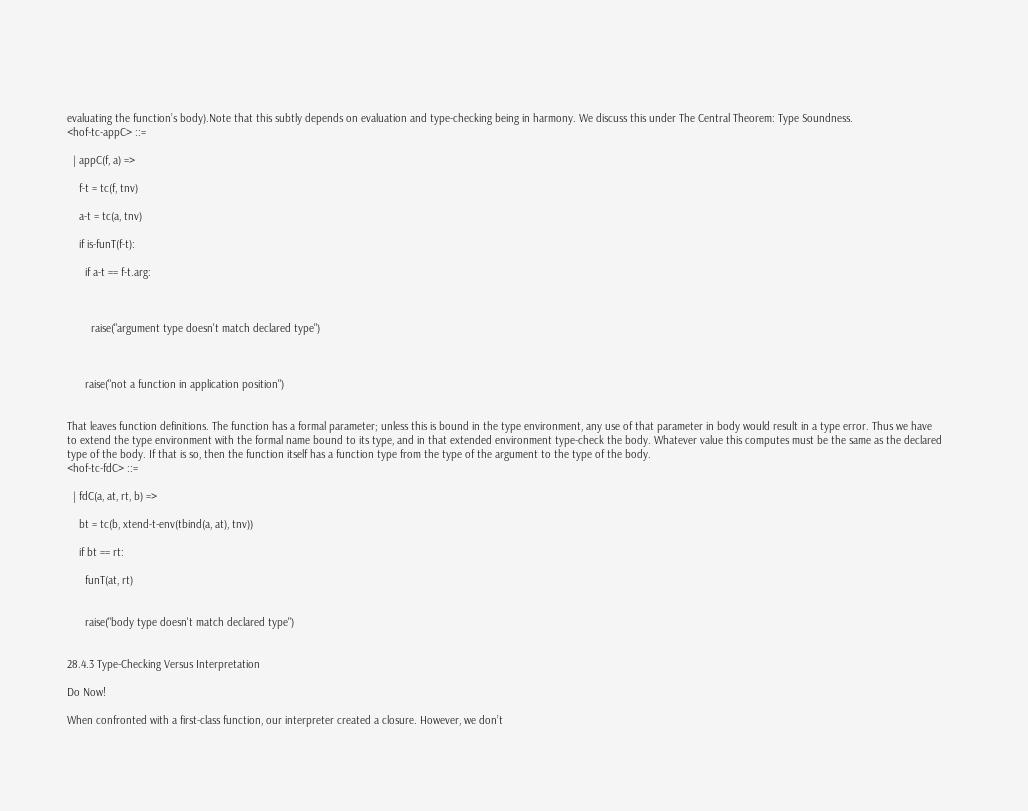evaluating the function’s body).Note that this subtly depends on evaluation and type-checking being in harmony. We discuss this under The Central Theorem: Type Soundness.
<hof-tc-appC> ::=

  | appC(f, a) =>

    f-t = tc(f, tnv)

    a-t = tc(a, tnv)

    if is-funT(f-t):

      if a-t == f-t.arg:



        raise("argument type doesn't match declared type")



      raise("not a function in application position")


That leaves function definitions. The function has a formal parameter; unless this is bound in the type environment, any use of that parameter in body would result in a type error. Thus we have to extend the type environment with the formal name bound to its type, and in that extended environment type-check the body. Whatever value this computes must be the same as the declared type of the body. If that is so, then the function itself has a function type from the type of the argument to the type of the body.
<hof-tc-fdC> ::=

  | fdC(a, at, rt, b) =>

    bt = tc(b, xtend-t-env(tbind(a, at), tnv))

    if bt == rt:

      funT(at, rt)


      raise("body type doesn't match declared type")


28.4.3 Type-Checking Versus Interpretation

Do Now!

When confronted with a first-class function, our interpreter created a closure. However, we don’t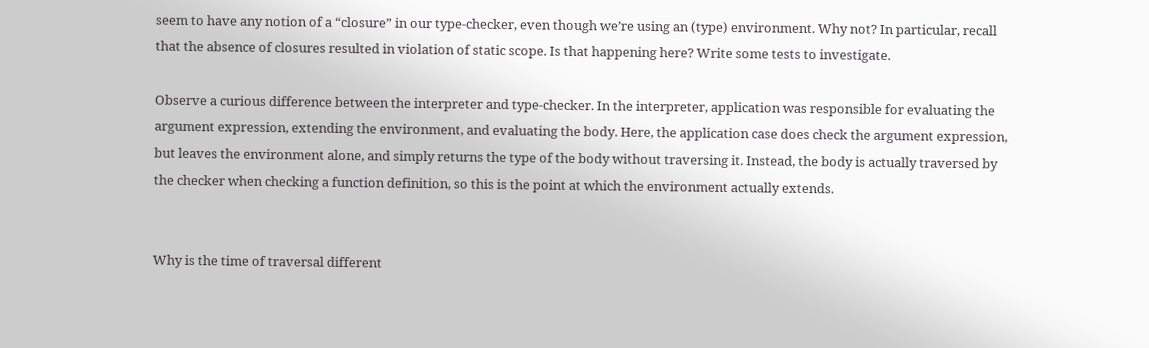seem to have any notion of a “closure” in our type-checker, even though we’re using an (type) environment. Why not? In particular, recall that the absence of closures resulted in violation of static scope. Is that happening here? Write some tests to investigate.

Observe a curious difference between the interpreter and type-checker. In the interpreter, application was responsible for evaluating the argument expression, extending the environment, and evaluating the body. Here, the application case does check the argument expression, but leaves the environment alone, and simply returns the type of the body without traversing it. Instead, the body is actually traversed by the checker when checking a function definition, so this is the point at which the environment actually extends.


Why is the time of traversal different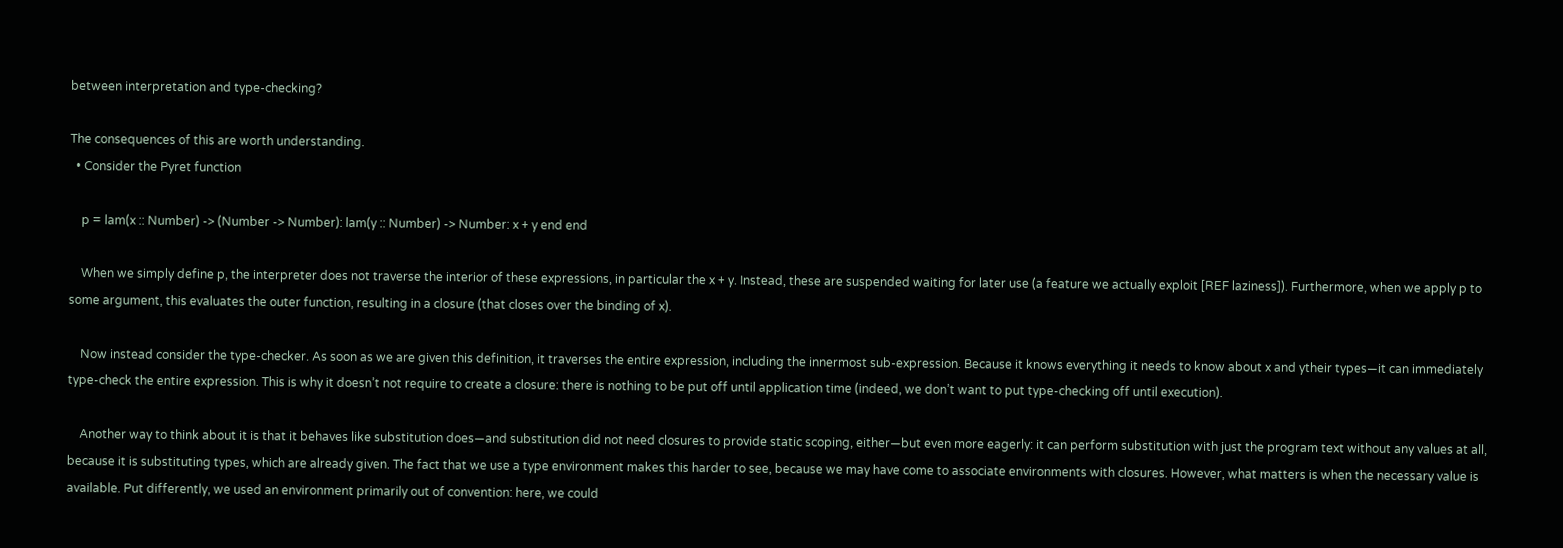between interpretation and type-checking?

The consequences of this are worth understanding.
  • Consider the Pyret function

    p = lam(x :: Number) -> (Number -> Number): lam(y :: Number) -> Number: x + y end end

    When we simply define p, the interpreter does not traverse the interior of these expressions, in particular the x + y. Instead, these are suspended waiting for later use (a feature we actually exploit [REF laziness]). Furthermore, when we apply p to some argument, this evaluates the outer function, resulting in a closure (that closes over the binding of x).

    Now instead consider the type-checker. As soon as we are given this definition, it traverses the entire expression, including the innermost sub-expression. Because it knows everything it needs to know about x and ytheir types—it can immediately type-check the entire expression. This is why it doesn’t not require to create a closure: there is nothing to be put off until application time (indeed, we don’t want to put type-checking off until execution).

    Another way to think about it is that it behaves like substitution does—and substitution did not need closures to provide static scoping, either—but even more eagerly: it can perform substitution with just the program text without any values at all, because it is substituting types, which are already given. The fact that we use a type environment makes this harder to see, because we may have come to associate environments with closures. However, what matters is when the necessary value is available. Put differently, we used an environment primarily out of convention: here, we could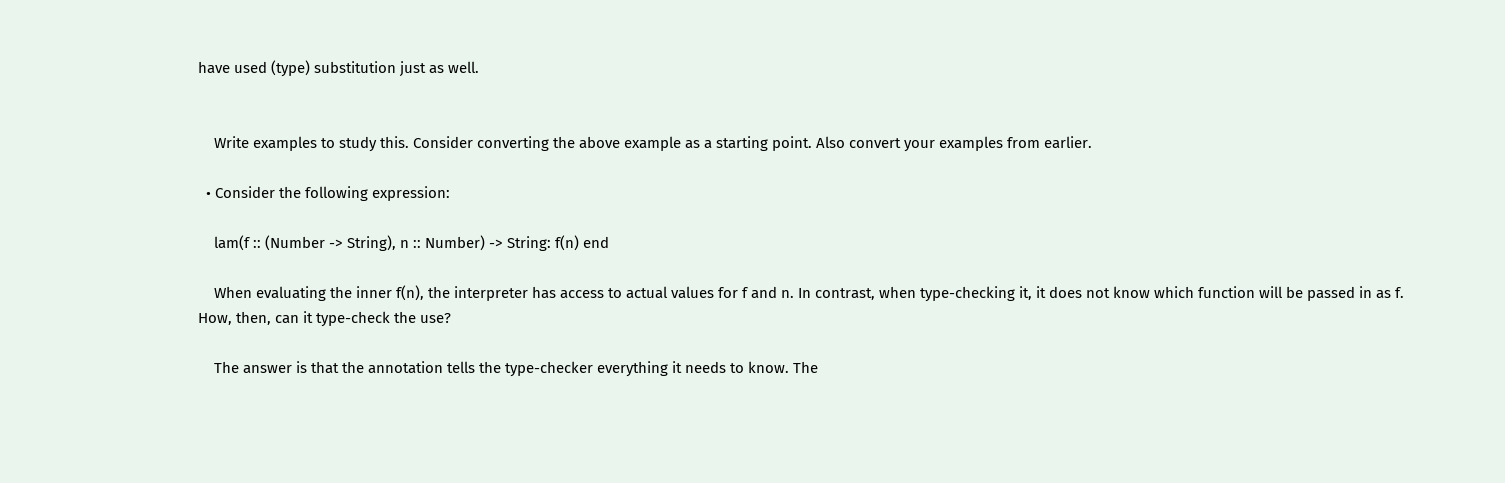have used (type) substitution just as well.


    Write examples to study this. Consider converting the above example as a starting point. Also convert your examples from earlier.

  • Consider the following expression:

    lam(f :: (Number -> String), n :: Number) -> String: f(n) end

    When evaluating the inner f(n), the interpreter has access to actual values for f and n. In contrast, when type-checking it, it does not know which function will be passed in as f. How, then, can it type-check the use?

    The answer is that the annotation tells the type-checker everything it needs to know. The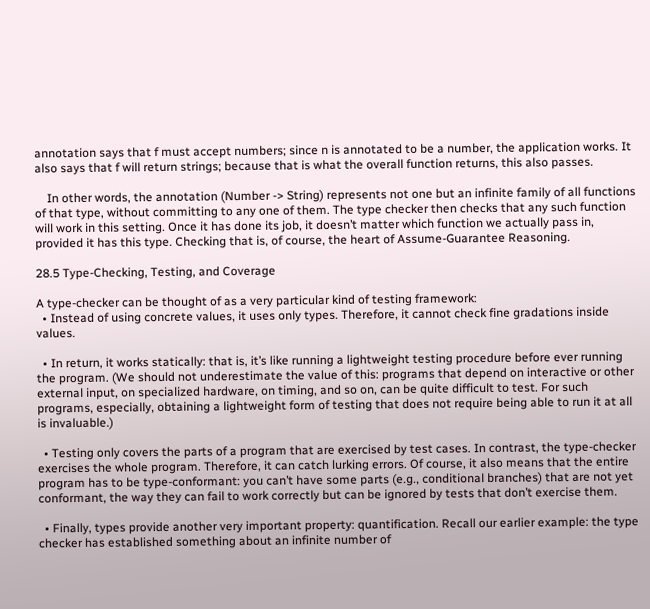annotation says that f must accept numbers; since n is annotated to be a number, the application works. It also says that f will return strings; because that is what the overall function returns, this also passes.

    In other words, the annotation (Number -> String) represents not one but an infinite family of all functions of that type, without committing to any one of them. The type checker then checks that any such function will work in this setting. Once it has done its job, it doesn’t matter which function we actually pass in, provided it has this type. Checking that is, of course, the heart of Assume-Guarantee Reasoning.

28.5 Type-Checking, Testing, and Coverage

A type-checker can be thought of as a very particular kind of testing framework:
  • Instead of using concrete values, it uses only types. Therefore, it cannot check fine gradations inside values.

  • In return, it works statically: that is, it’s like running a lightweight testing procedure before ever running the program. (We should not underestimate the value of this: programs that depend on interactive or other external input, on specialized hardware, on timing, and so on, can be quite difficult to test. For such programs, especially, obtaining a lightweight form of testing that does not require being able to run it at all is invaluable.)

  • Testing only covers the parts of a program that are exercised by test cases. In contrast, the type-checker exercises the whole program. Therefore, it can catch lurking errors. Of course, it also means that the entire program has to be type-conformant: you can’t have some parts (e.g., conditional branches) that are not yet conformant, the way they can fail to work correctly but can be ignored by tests that don’t exercise them.

  • Finally, types provide another very important property: quantification. Recall our earlier example: the type checker has established something about an infinite number of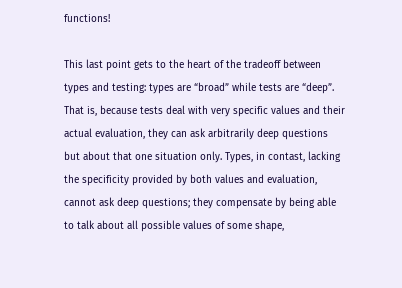functions!

This last point gets to the heart of the tradeoff between types and testing: types are “broad” while tests are “deep”. That is, because tests deal with very specific values and their actual evaluation, they can ask arbitrarily deep questions but about that one situation only. Types, in contast, lacking the specificity provided by both values and evaluation, cannot ask deep questions; they compensate by being able to talk about all possible values of some shape,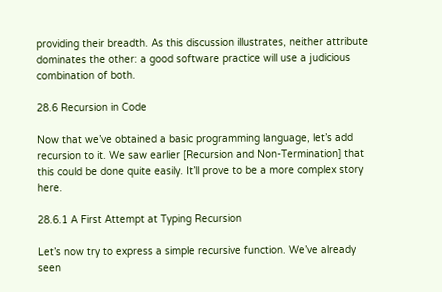providing their breadth. As this discussion illustrates, neither attribute dominates the other: a good software practice will use a judicious combination of both.

28.6 Recursion in Code

Now that we’ve obtained a basic programming language, let’s add recursion to it. We saw earlier [Recursion and Non-Termination] that this could be done quite easily. It’ll prove to be a more complex story here.

28.6.1 A First Attempt at Typing Recursion

Let’s now try to express a simple recursive function. We’ve already seen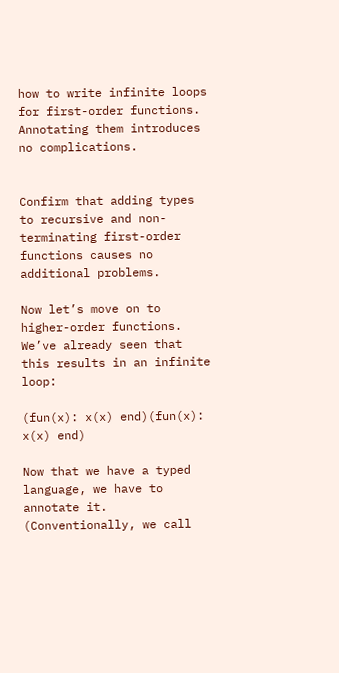how to write infinite loops for first-order functions. Annotating them introduces no complications.


Confirm that adding types to recursive and non-terminating first-order functions causes no additional problems.

Now let’s move on to higher-order functions. We’ve already seen that this results in an infinite loop:

(fun(x): x(x) end)(fun(x): x(x) end)

Now that we have a typed language, we have to annotate it. (Conventionally, we call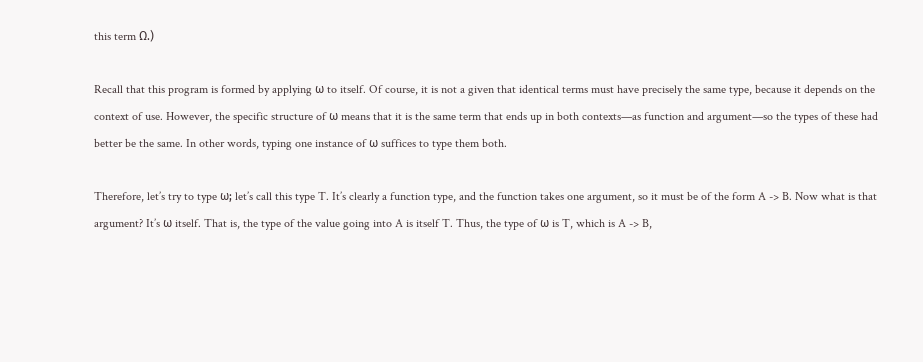this term Ω.)

Recall that this program is formed by applying ω to itself. Of course, it is not a given that identical terms must have precisely the same type, because it depends on the context of use. However, the specific structure of ω means that it is the same term that ends up in both contexts—as function and argument—so the types of these had better be the same. In other words, typing one instance of ω suffices to type them both.

Therefore, let’s try to type ω; let’s call this type T. It’s clearly a function type, and the function takes one argument, so it must be of the form A -> B. Now what is that argument? It’s ω itself. That is, the type of the value going into A is itself T. Thus, the type of ω is T, which is A -> B,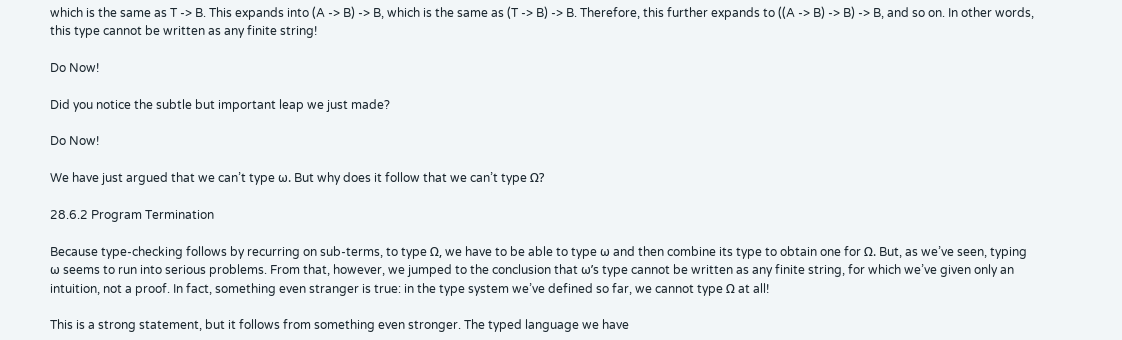which is the same as T -> B. This expands into (A -> B) -> B, which is the same as (T -> B) -> B. Therefore, this further expands to ((A -> B) -> B) -> B, and so on. In other words, this type cannot be written as any finite string!

Do Now!

Did you notice the subtle but important leap we just made?

Do Now!

We have just argued that we can’t type ω. But why does it follow that we can’t type Ω?

28.6.2 Program Termination

Because type-checking follows by recurring on sub-terms, to type Ω, we have to be able to type ω and then combine its type to obtain one for Ω. But, as we’ve seen, typing ω seems to run into serious problems. From that, however, we jumped to the conclusion that ω’s type cannot be written as any finite string, for which we’ve given only an intuition, not a proof. In fact, something even stranger is true: in the type system we’ve defined so far, we cannot type Ω at all!

This is a strong statement, but it follows from something even stronger. The typed language we have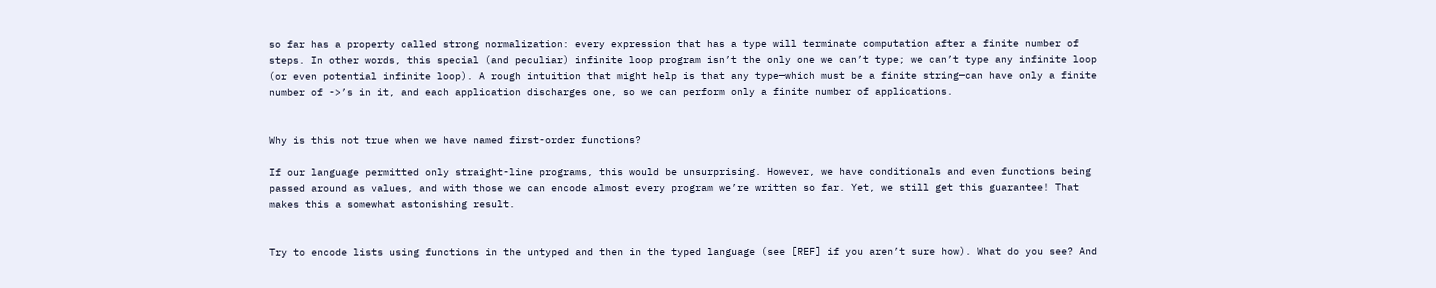so far has a property called strong normalization: every expression that has a type will terminate computation after a finite number of steps. In other words, this special (and peculiar) infinite loop program isn’t the only one we can’t type; we can’t type any infinite loop (or even potential infinite loop). A rough intuition that might help is that any type—which must be a finite string—can have only a finite number of ->’s in it, and each application discharges one, so we can perform only a finite number of applications.


Why is this not true when we have named first-order functions?

If our language permitted only straight-line programs, this would be unsurprising. However, we have conditionals and even functions being passed around as values, and with those we can encode almost every program we’re written so far. Yet, we still get this guarantee! That makes this a somewhat astonishing result.


Try to encode lists using functions in the untyped and then in the typed language (see [REF] if you aren’t sure how). What do you see? And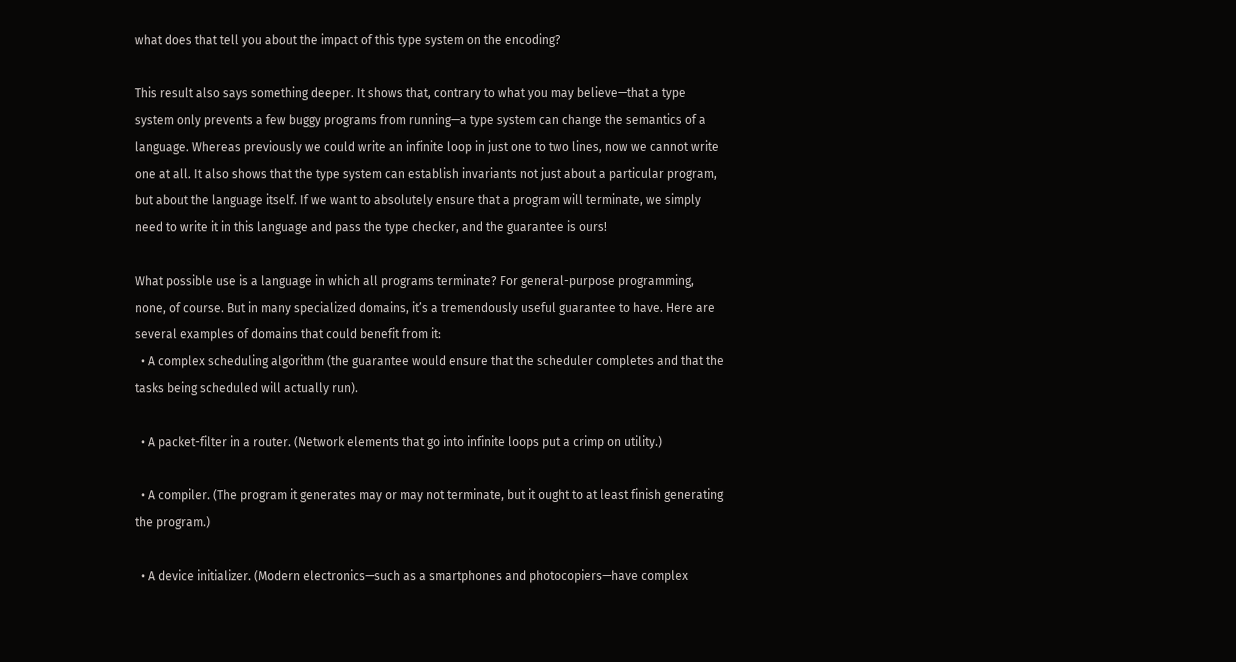what does that tell you about the impact of this type system on the encoding?

This result also says something deeper. It shows that, contrary to what you may believe—that a type system only prevents a few buggy programs from running—a type system can change the semantics of a language. Whereas previously we could write an infinite loop in just one to two lines, now we cannot write one at all. It also shows that the type system can establish invariants not just about a particular program, but about the language itself. If we want to absolutely ensure that a program will terminate, we simply need to write it in this language and pass the type checker, and the guarantee is ours!

What possible use is a language in which all programs terminate? For general-purpose programming, none, of course. But in many specialized domains, it’s a tremendously useful guarantee to have. Here are several examples of domains that could benefit from it:
  • A complex scheduling algorithm (the guarantee would ensure that the scheduler completes and that the tasks being scheduled will actually run).

  • A packet-filter in a router. (Network elements that go into infinite loops put a crimp on utility.)

  • A compiler. (The program it generates may or may not terminate, but it ought to at least finish generating the program.)

  • A device initializer. (Modern electronics—such as a smartphones and photocopiers—have complex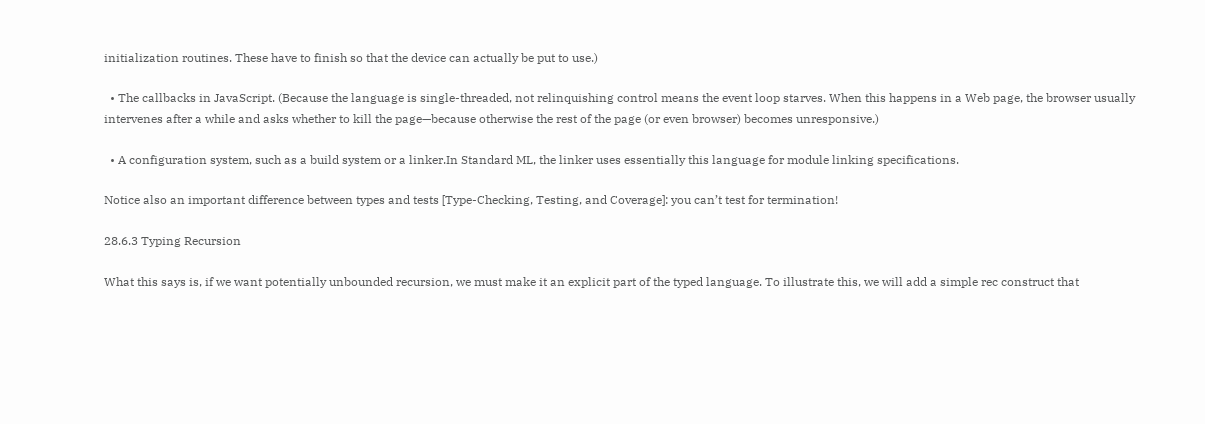initialization routines. These have to finish so that the device can actually be put to use.)

  • The callbacks in JavaScript. (Because the language is single-threaded, not relinquishing control means the event loop starves. When this happens in a Web page, the browser usually intervenes after a while and asks whether to kill the page—because otherwise the rest of the page (or even browser) becomes unresponsive.)

  • A configuration system, such as a build system or a linker.In Standard ML, the linker uses essentially this language for module linking specifications.

Notice also an important difference between types and tests [Type-Checking, Testing, and Coverage]: you can’t test for termination!

28.6.3 Typing Recursion

What this says is, if we want potentially unbounded recursion, we must make it an explicit part of the typed language. To illustrate this, we will add a simple rec construct that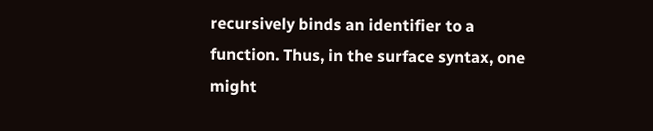recursively binds an identifier to a function. Thus, in the surface syntax, one might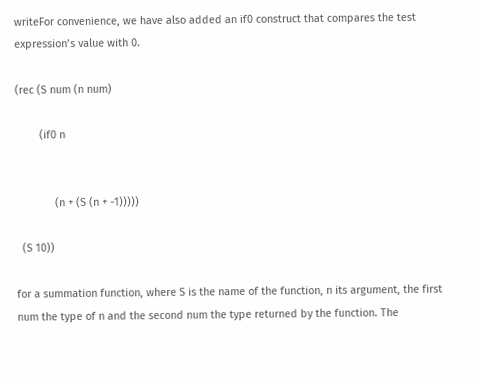writeFor convenience, we have also added an if0 construct that compares the test expression’s value with 0.

(rec (S num (n num)

        (if0 n


             (n + (S (n + -1)))))

  (S 10))

for a summation function, where S is the name of the function, n its argument, the first num the type of n and the second num the type returned by the function. The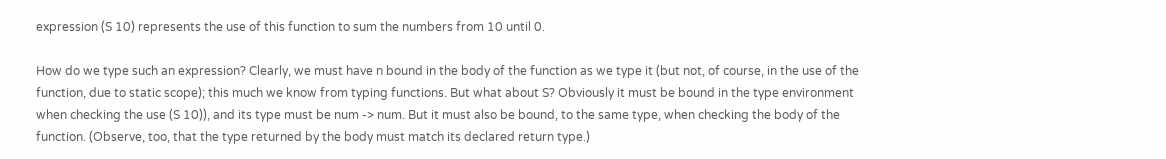expression (S 10) represents the use of this function to sum the numbers from 10 until 0.

How do we type such an expression? Clearly, we must have n bound in the body of the function as we type it (but not, of course, in the use of the function, due to static scope); this much we know from typing functions. But what about S? Obviously it must be bound in the type environment when checking the use (S 10)), and its type must be num -> num. But it must also be bound, to the same type, when checking the body of the function. (Observe, too, that the type returned by the body must match its declared return type.)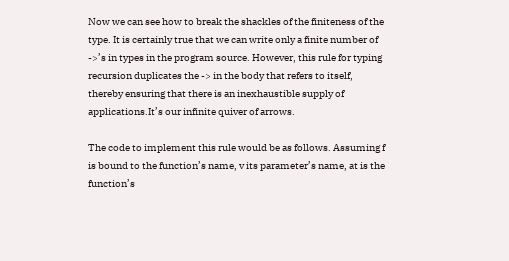Now we can see how to break the shackles of the finiteness of the type. It is certainly true that we can write only a finite number of ->’s in types in the program source. However, this rule for typing recursion duplicates the -> in the body that refers to itself, thereby ensuring that there is an inexhaustible supply of applications.It’s our infinite quiver of arrows.

The code to implement this rule would be as follows. Assuming f is bound to the function’s name, v its parameter’s name, at is the function’s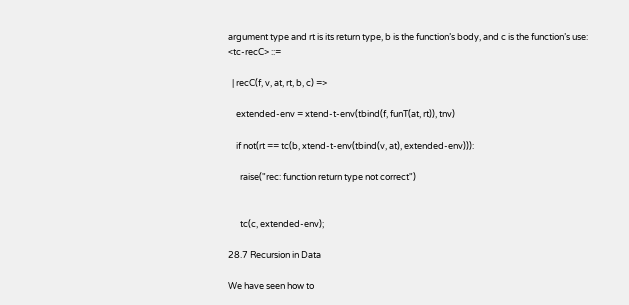argument type and rt is its return type, b is the function’s body, and c is the function’s use:
<tc-recC> ::=

  | recC(f, v, at, rt, b, c) =>

    extended-env = xtend-t-env(tbind(f, funT(at, rt)), tnv)

    if not(rt == tc(b, xtend-t-env(tbind(v, at), extended-env))):

      raise("rec: function return type not correct")


      tc(c, extended-env);

28.7 Recursion in Data

We have seen how to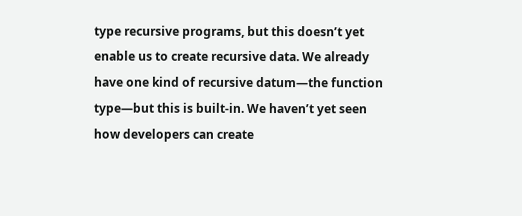type recursive programs, but this doesn’t yet enable us to create recursive data. We already have one kind of recursive datum—the function type—but this is built-in. We haven’t yet seen how developers can create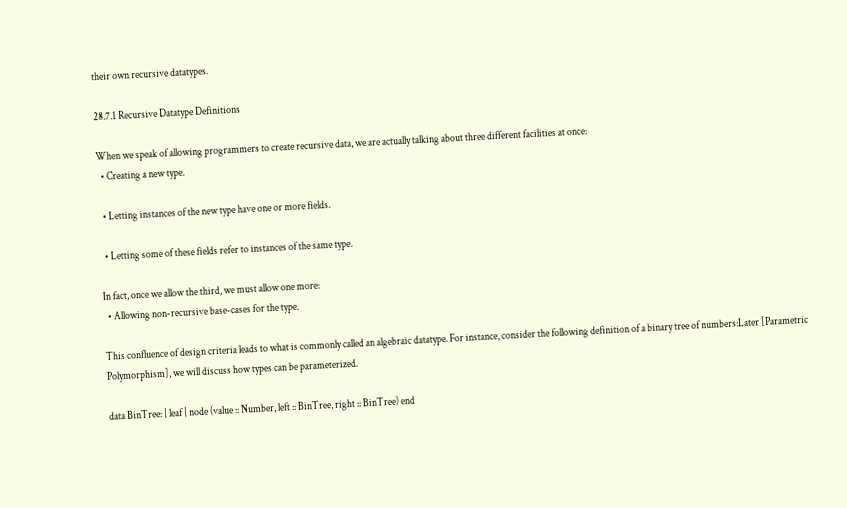their own recursive datatypes.

28.7.1 Recursive Datatype Definitions

When we speak of allowing programmers to create recursive data, we are actually talking about three different facilities at once:
  • Creating a new type.

  • Letting instances of the new type have one or more fields.

  • Letting some of these fields refer to instances of the same type.

In fact, once we allow the third, we must allow one more:
  • Allowing non-recursive base-cases for the type.

This confluence of design criteria leads to what is commonly called an algebraic datatype. For instance, consider the following definition of a binary tree of numbers:Later [Parametric Polymorphism], we will discuss how types can be parameterized.

data BinTree: | leaf | node (value :: Number, left :: BinTree, right :: BinTree) end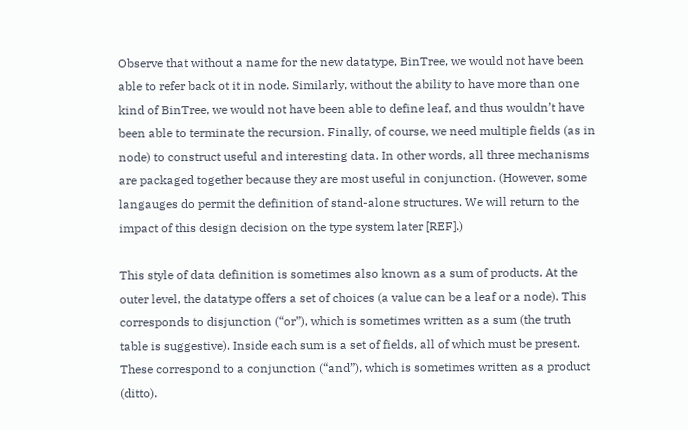Observe that without a name for the new datatype, BinTree, we would not have been able to refer back ot it in node. Similarly, without the ability to have more than one kind of BinTree, we would not have been able to define leaf, and thus wouldn’t have been able to terminate the recursion. Finally, of course, we need multiple fields (as in node) to construct useful and interesting data. In other words, all three mechanisms are packaged together because they are most useful in conjunction. (However, some langauges do permit the definition of stand-alone structures. We will return to the impact of this design decision on the type system later [REF].)

This style of data definition is sometimes also known as a sum of products. At the outer level, the datatype offers a set of choices (a value can be a leaf or a node). This corresponds to disjunction (“or”), which is sometimes written as a sum (the truth table is suggestive). Inside each sum is a set of fields, all of which must be present. These correspond to a conjunction (“and”), which is sometimes written as a product (ditto).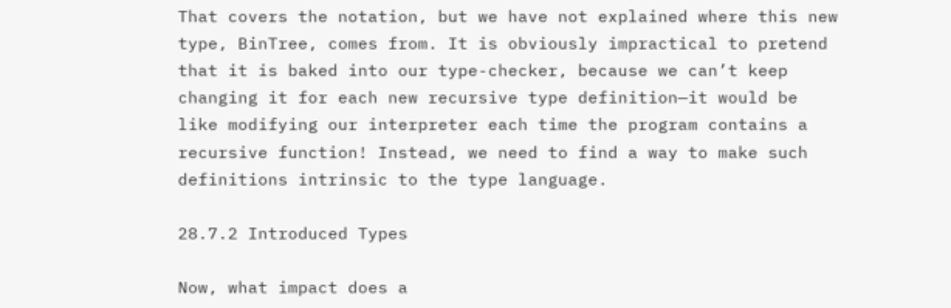That covers the notation, but we have not explained where this new type, BinTree, comes from. It is obviously impractical to pretend that it is baked into our type-checker, because we can’t keep changing it for each new recursive type definition—it would be like modifying our interpreter each time the program contains a recursive function! Instead, we need to find a way to make such definitions intrinsic to the type language.

28.7.2 Introduced Types

Now, what impact does a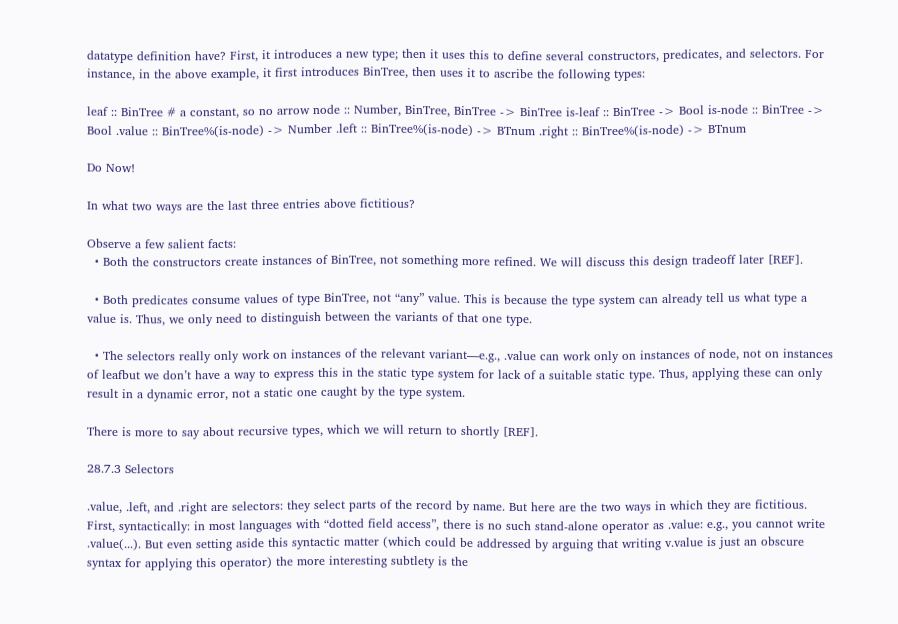datatype definition have? First, it introduces a new type; then it uses this to define several constructors, predicates, and selectors. For instance, in the above example, it first introduces BinTree, then uses it to ascribe the following types:

leaf :: BinTree # a constant, so no arrow node :: Number, BinTree, BinTree -> BinTree is-leaf :: BinTree -> Bool is-node :: BinTree -> Bool .value :: BinTree%(is-node) -> Number .left :: BinTree%(is-node) -> BTnum .right :: BinTree%(is-node) -> BTnum

Do Now!

In what two ways are the last three entries above fictitious?

Observe a few salient facts:
  • Both the constructors create instances of BinTree, not something more refined. We will discuss this design tradeoff later [REF].

  • Both predicates consume values of type BinTree, not “any” value. This is because the type system can already tell us what type a value is. Thus, we only need to distinguish between the variants of that one type.

  • The selectors really only work on instances of the relevant variant—e.g., .value can work only on instances of node, not on instances of leafbut we don’t have a way to express this in the static type system for lack of a suitable static type. Thus, applying these can only result in a dynamic error, not a static one caught by the type system.

There is more to say about recursive types, which we will return to shortly [REF].

28.7.3 Selectors

.value, .left, and .right are selectors: they select parts of the record by name. But here are the two ways in which they are fictitious. First, syntactically: in most languages with “dotted field access”, there is no such stand-alone operator as .value: e.g., you cannot write .value(...). But even setting aside this syntactic matter (which could be addressed by arguing that writing v.value is just an obscure syntax for applying this operator) the more interesting subtlety is the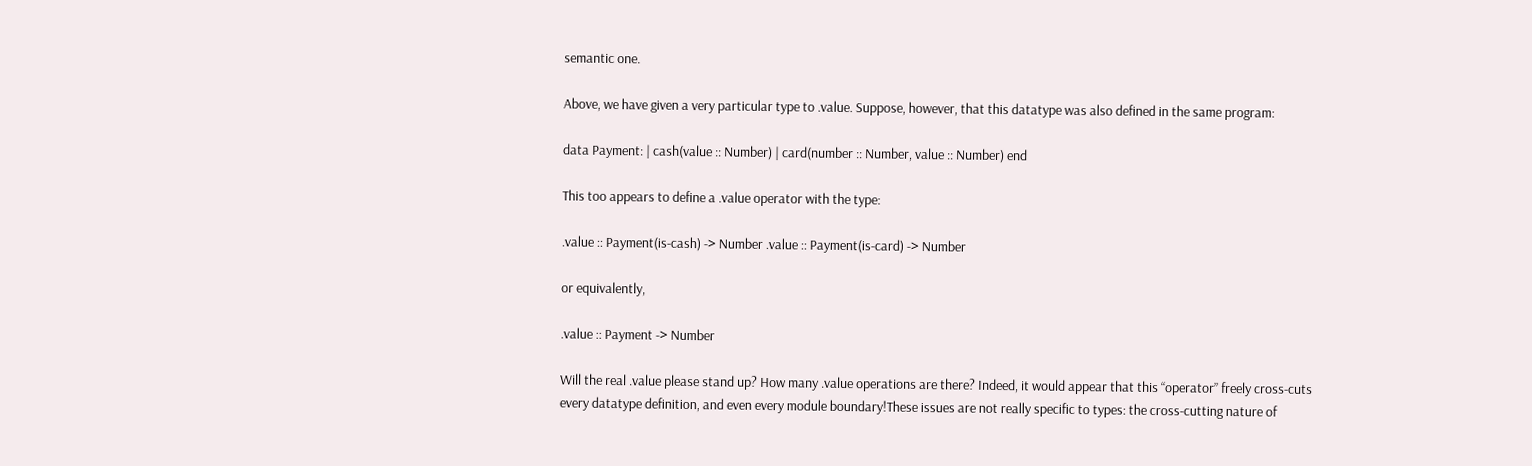semantic one.

Above, we have given a very particular type to .value. Suppose, however, that this datatype was also defined in the same program:

data Payment: | cash(value :: Number) | card(number :: Number, value :: Number) end

This too appears to define a .value operator with the type:

.value :: Payment(is-cash) -> Number .value :: Payment(is-card) -> Number

or equivalently,

.value :: Payment -> Number

Will the real .value please stand up? How many .value operations are there? Indeed, it would appear that this “operator” freely cross-cuts every datatype definition, and even every module boundary!These issues are not really specific to types: the cross-cutting nature of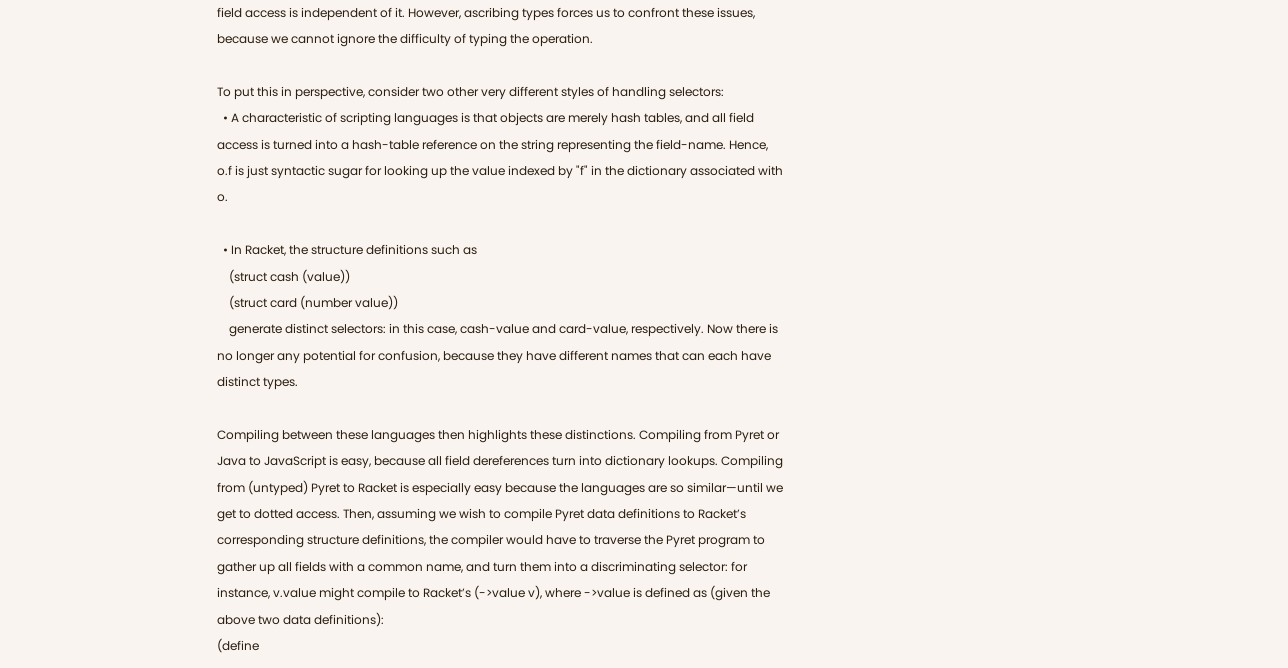field access is independent of it. However, ascribing types forces us to confront these issues, because we cannot ignore the difficulty of typing the operation.

To put this in perspective, consider two other very different styles of handling selectors:
  • A characteristic of scripting languages is that objects are merely hash tables, and all field access is turned into a hash-table reference on the string representing the field-name. Hence, o.f is just syntactic sugar for looking up the value indexed by "f" in the dictionary associated with o.

  • In Racket, the structure definitions such as
    (struct cash (value))
    (struct card (number value))
    generate distinct selectors: in this case, cash-value and card-value, respectively. Now there is no longer any potential for confusion, because they have different names that can each have distinct types.

Compiling between these languages then highlights these distinctions. Compiling from Pyret or Java to JavaScript is easy, because all field dereferences turn into dictionary lookups. Compiling from (untyped) Pyret to Racket is especially easy because the languages are so similar—until we get to dotted access. Then, assuming we wish to compile Pyret data definitions to Racket’s corresponding structure definitions, the compiler would have to traverse the Pyret program to gather up all fields with a common name, and turn them into a discriminating selector: for instance, v.value might compile to Racket’s (->value v), where ->value is defined as (given the above two data definitions):
(define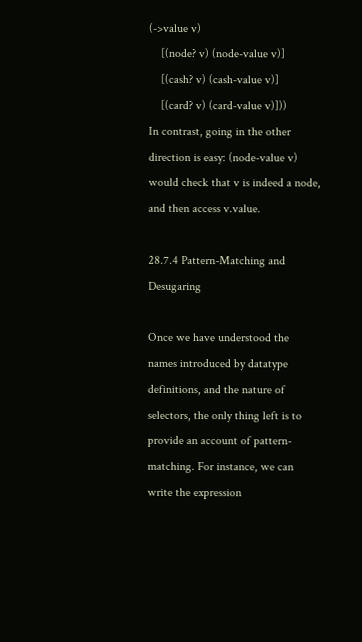(->value v)
    [(node? v) (node-value v)]
    [(cash? v) (cash-value v)]
    [(card? v) (card-value v)]))
In contrast, going in the other direction is easy: (node-value v) would check that v is indeed a node, and then access v.value.

28.7.4 Pattern-Matching and Desugaring

Once we have understood the names introduced by datatype definitions, and the nature of selectors, the only thing left is to provide an account of pattern-matching. For instance, we can write the expression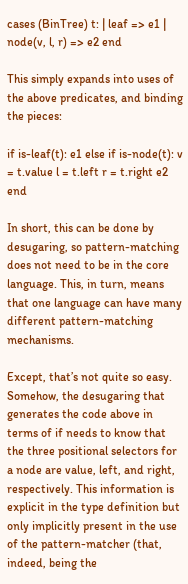cases (BinTree) t: | leaf => e1 | node(v, l, r) => e2 end

This simply expands into uses of the above predicates, and binding the pieces:

if is-leaf(t): e1 else if is-node(t): v = t.value l = t.left r = t.right e2 end

In short, this can be done by desugaring, so pattern-matching does not need to be in the core language. This, in turn, means that one language can have many different pattern-matching mechanisms.

Except, that’s not quite so easy. Somehow, the desugaring that generates the code above in terms of if needs to know that the three positional selectors for a node are value, left, and right, respectively. This information is explicit in the type definition but only implicitly present in the use of the pattern-matcher (that, indeed, being the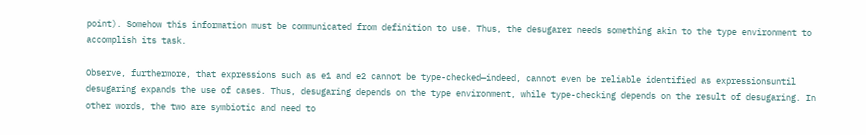point). Somehow this information must be communicated from definition to use. Thus, the desugarer needs something akin to the type environment to accomplish its task.

Observe, furthermore, that expressions such as e1 and e2 cannot be type-checked—indeed, cannot even be reliable identified as expressionsuntil desugaring expands the use of cases. Thus, desugaring depends on the type environment, while type-checking depends on the result of desugaring. In other words, the two are symbiotic and need to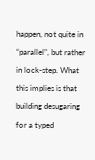happen, not quite in “parallel”, but rather in lock-step. What this implies is that building desugaring for a typed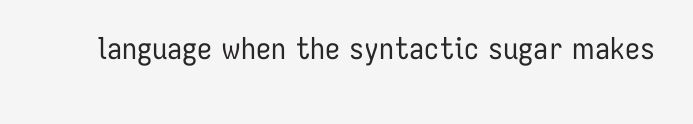language when the syntactic sugar makes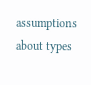assumptions about types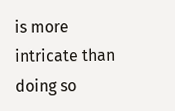is more intricate than doing so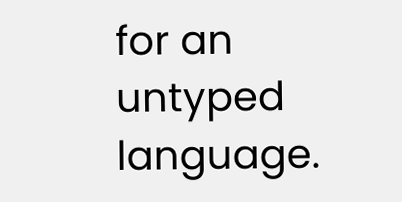for an untyped language.